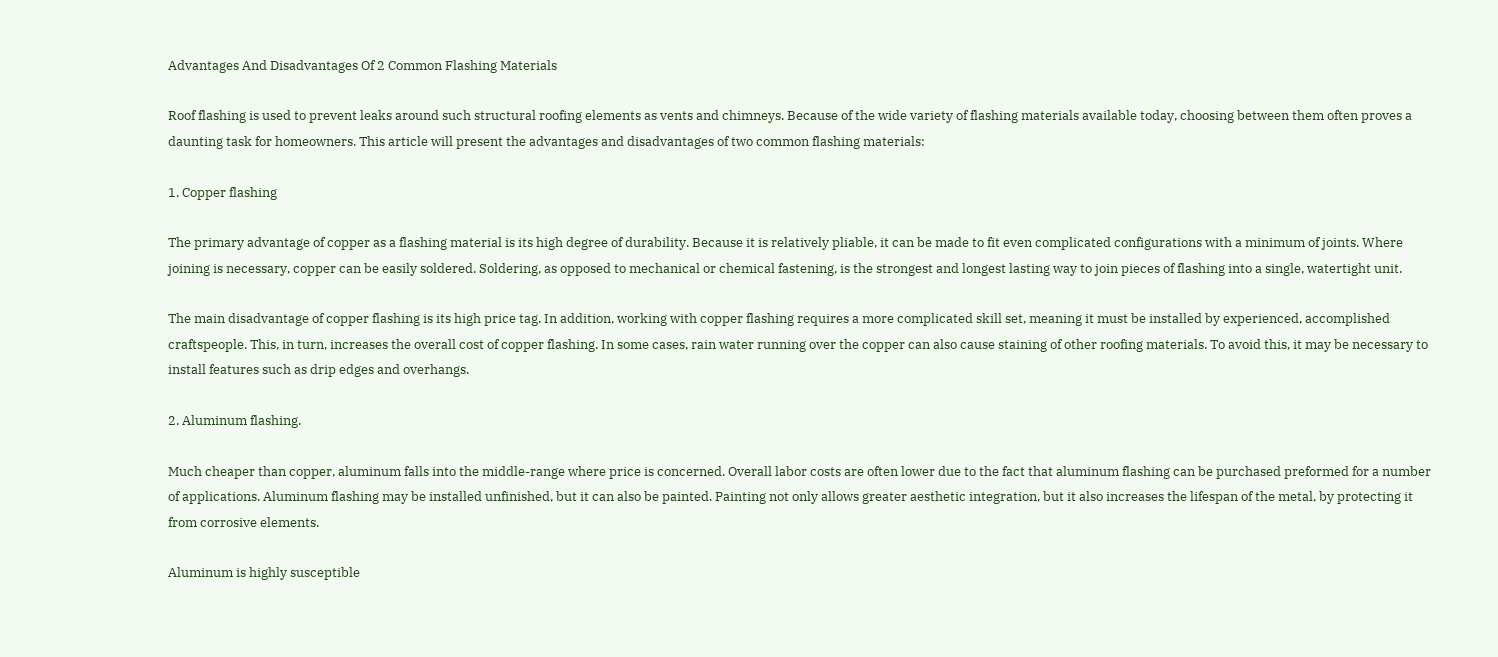Advantages And Disadvantages Of 2 Common Flashing Materials

Roof flashing is used to prevent leaks around such structural roofing elements as vents and chimneys. Because of the wide variety of flashing materials available today, choosing between them often proves a daunting task for homeowners. This article will present the advantages and disadvantages of two common flashing materials:

1. Copper flashing

The primary advantage of copper as a flashing material is its high degree of durability. Because it is relatively pliable, it can be made to fit even complicated configurations with a minimum of joints. Where joining is necessary, copper can be easily soldered. Soldering, as opposed to mechanical or chemical fastening, is the strongest and longest lasting way to join pieces of flashing into a single, watertight unit.

The main disadvantage of copper flashing is its high price tag. In addition, working with copper flashing requires a more complicated skill set, meaning it must be installed by experienced, accomplished craftspeople. This, in turn, increases the overall cost of copper flashing. In some cases, rain water running over the copper can also cause staining of other roofing materials. To avoid this, it may be necessary to install features such as drip edges and overhangs.

2. Aluminum flashing.

Much cheaper than copper, aluminum falls into the middle-range where price is concerned. Overall labor costs are often lower due to the fact that aluminum flashing can be purchased preformed for a number of applications. Aluminum flashing may be installed unfinished, but it can also be painted. Painting not only allows greater aesthetic integration, but it also increases the lifespan of the metal, by protecting it from corrosive elements.

Aluminum is highly susceptible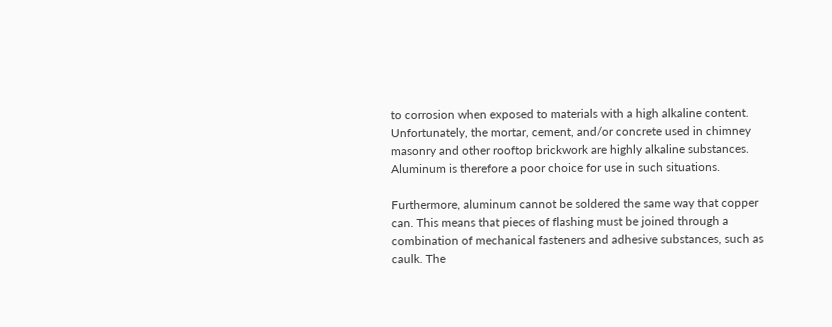to corrosion when exposed to materials with a high alkaline content. Unfortunately, the mortar, cement, and/or concrete used in chimney masonry and other rooftop brickwork are highly alkaline substances. Aluminum is therefore a poor choice for use in such situations.

Furthermore, aluminum cannot be soldered the same way that copper can. This means that pieces of flashing must be joined through a combination of mechanical fasteners and adhesive substances, such as caulk. The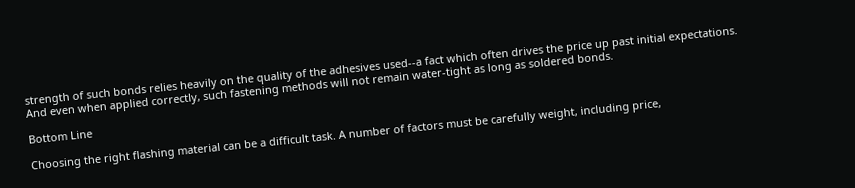strength of such bonds relies heavily on the quality of the adhesives used--a fact which often drives the price up past initial expectations. And even when applied correctly, such fastening methods will not remain water-tight as long as soldered bonds.

Bottom Line

Choosing the right flashing material can be a difficult task. A number of factors must be carefully weight, including price,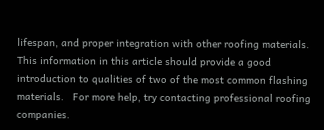lifespan, and proper integration with other roofing materials. This information in this article should provide a good introduction to qualities of two of the most common flashing materials.   For more help, try contacting professional roofing companies.